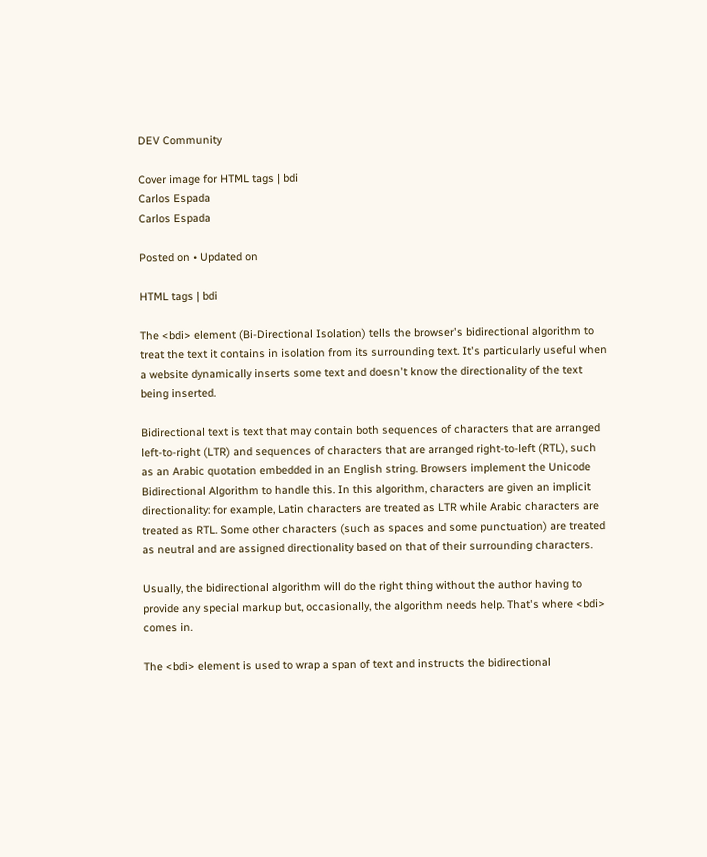DEV Community

Cover image for HTML tags | bdi
Carlos Espada
Carlos Espada

Posted on • Updated on

HTML tags | bdi

The <bdi> element (Bi-Directional Isolation) tells the browser's bidirectional algorithm to treat the text it contains in isolation from its surrounding text. It's particularly useful when a website dynamically inserts some text and doesn't know the directionality of the text being inserted.

Bidirectional text is text that may contain both sequences of characters that are arranged left-to-right (LTR) and sequences of characters that are arranged right-to-left (RTL), such as an Arabic quotation embedded in an English string. Browsers implement the Unicode Bidirectional Algorithm to handle this. In this algorithm, characters are given an implicit directionality: for example, Latin characters are treated as LTR while Arabic characters are treated as RTL. Some other characters (such as spaces and some punctuation) are treated as neutral and are assigned directionality based on that of their surrounding characters.

Usually, the bidirectional algorithm will do the right thing without the author having to provide any special markup but, occasionally, the algorithm needs help. That's where <bdi> comes in.

The <bdi> element is used to wrap a span of text and instructs the bidirectional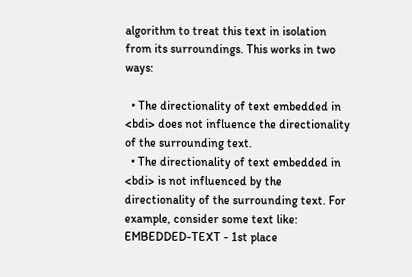algorithm to treat this text in isolation from its surroundings. This works in two ways:

  • The directionality of text embedded in <bdi> does not influence the directionality of the surrounding text.
  • The directionality of text embedded in <bdi> is not influenced by the directionality of the surrounding text. For example, consider some text like:
EMBEDDED-TEXT - 1st place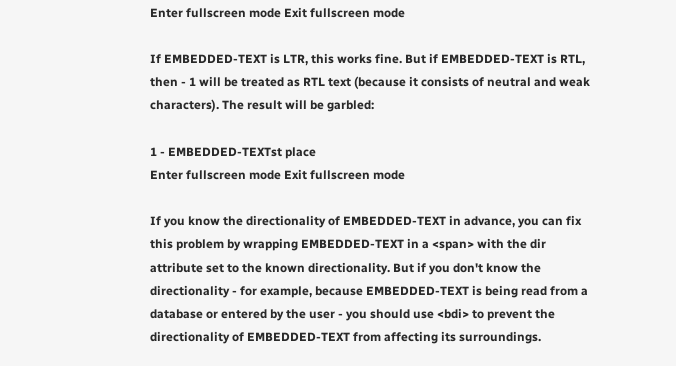Enter fullscreen mode Exit fullscreen mode

If EMBEDDED-TEXT is LTR, this works fine. But if EMBEDDED-TEXT is RTL, then - 1 will be treated as RTL text (because it consists of neutral and weak characters). The result will be garbled:

1 - EMBEDDED-TEXTst place
Enter fullscreen mode Exit fullscreen mode

If you know the directionality of EMBEDDED-TEXT in advance, you can fix this problem by wrapping EMBEDDED-TEXT in a <span> with the dir attribute set to the known directionality. But if you don't know the directionality - for example, because EMBEDDED-TEXT is being read from a database or entered by the user - you should use <bdi> to prevent the directionality of EMBEDDED-TEXT from affecting its surroundings.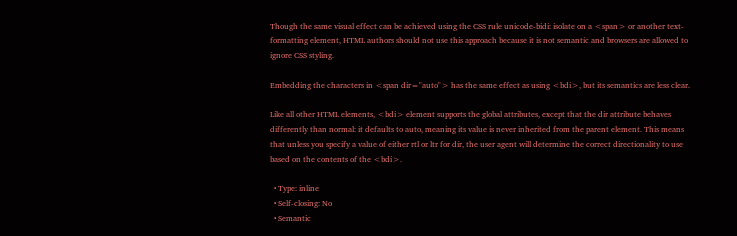Though the same visual effect can be achieved using the CSS rule unicode-bidi: isolate on a <span> or another text-formatting element, HTML authors should not use this approach because it is not semantic and browsers are allowed to ignore CSS styling.

Embedding the characters in <span dir="auto"> has the same effect as using <bdi>, but its semantics are less clear.

Like all other HTML elements, <bdi> element supports the global attributes, except that the dir attribute behaves differently than normal: it defaults to auto, meaning its value is never inherited from the parent element. This means that unless you specify a value of either rtl or ltr for dir, the user agent will determine the correct directionality to use based on the contents of the <bdi>.

  • Type: inline
  • Self-closing: No
  • Semantic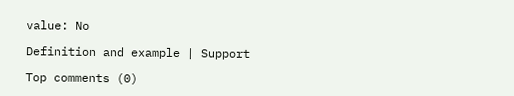value: No

Definition and example | Support

Top comments (0)